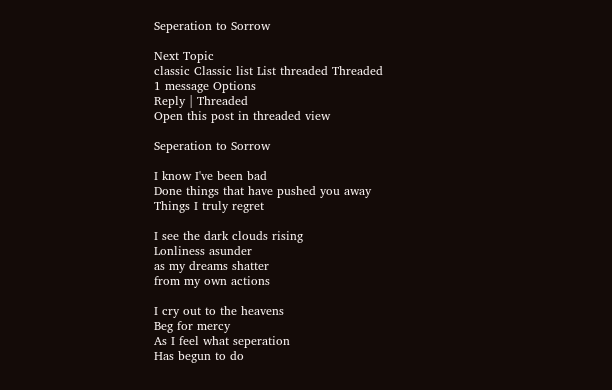Seperation to Sorrow

Next Topic
classic Classic list List threaded Threaded
1 message Options
Reply | Threaded
Open this post in threaded view

Seperation to Sorrow

I know I've been bad
Done things that have pushed you away
Things I truly regret

I see the dark clouds rising
Lonliness asunder
as my dreams shatter
from my own actions

I cry out to the heavens
Beg for mercy
As I feel what seperation
Has begun to do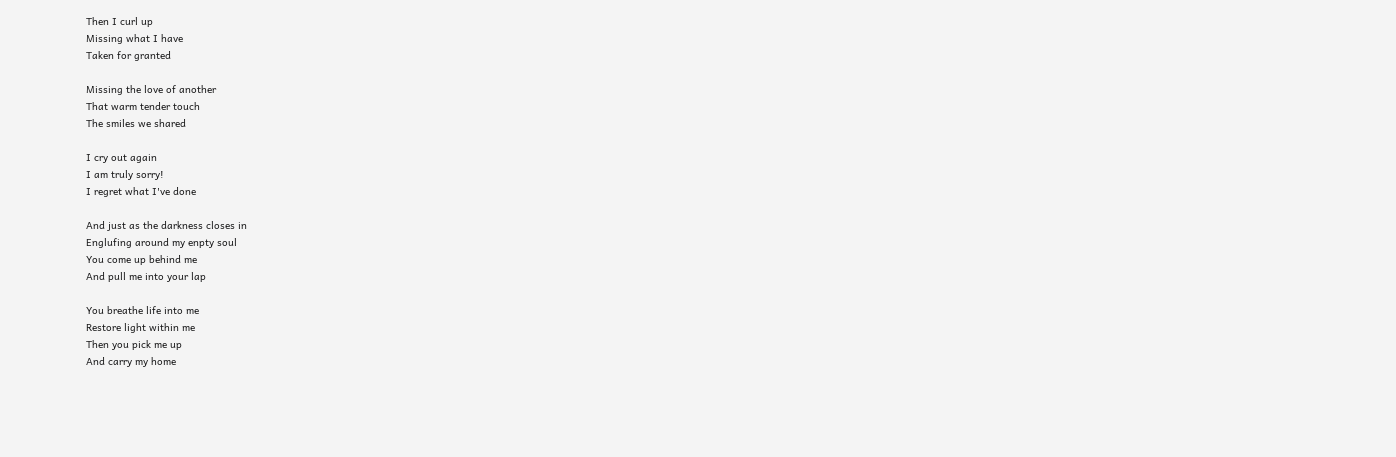Then I curl up
Missing what I have
Taken for granted

Missing the love of another
That warm tender touch
The smiles we shared

I cry out again
I am truly sorry!
I regret what I've done

And just as the darkness closes in
Englufing around my enpty soul
You come up behind me
And pull me into your lap

You breathe life into me
Restore light within me
Then you pick me up
And carry my home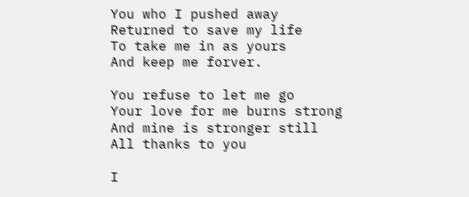You who I pushed away
Returned to save my life
To take me in as yours
And keep me forver.

You refuse to let me go
Your love for me burns strong
And mine is stronger still
All thanks to you

I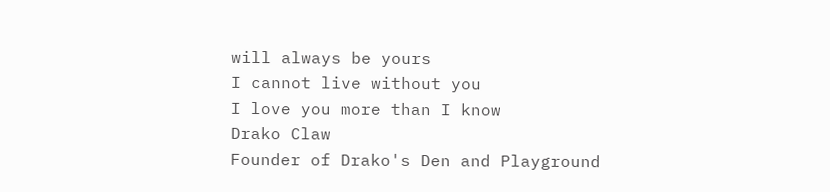will always be yours
I cannot live without you
I love you more than I know
Drako Claw
Founder of Drako's Den and Playground